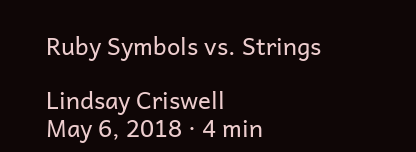Ruby Symbols vs. Strings

Lindsay Criswell
May 6, 2018 · 4 min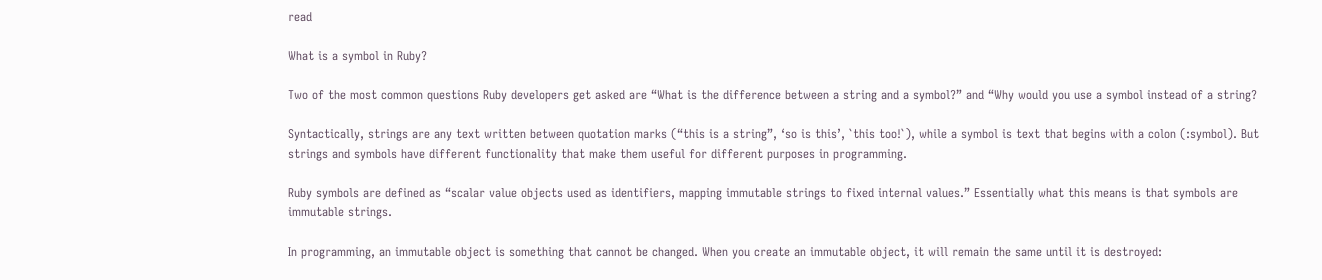read

What is a symbol in Ruby?

Two of the most common questions Ruby developers get asked are “What is the difference between a string and a symbol?” and “Why would you use a symbol instead of a string?

Syntactically, strings are any text written between quotation marks (“this is a string”, ‘so is this’, `this too!`), while a symbol is text that begins with a colon (:symbol). But strings and symbols have different functionality that make them useful for different purposes in programming.

Ruby symbols are defined as “scalar value objects used as identifiers, mapping immutable strings to fixed internal values.” Essentially what this means is that symbols are immutable strings.

In programming, an immutable object is something that cannot be changed. When you create an immutable object, it will remain the same until it is destroyed: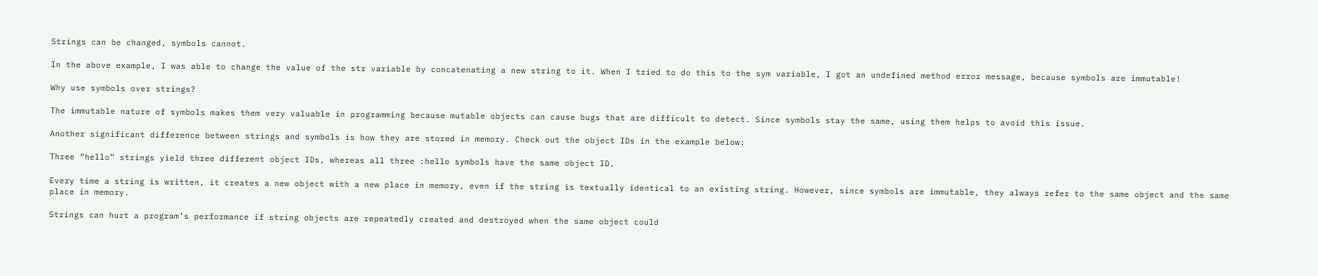Strings can be changed, symbols cannot.

In the above example, I was able to change the value of the str variable by concatenating a new string to it. When I tried to do this to the sym variable, I got an undefined method error message, because symbols are immutable!

Why use symbols over strings?

The immutable nature of symbols makes them very valuable in programming because mutable objects can cause bugs that are difficult to detect. Since symbols stay the same, using them helps to avoid this issue.

Another significant difference between strings and symbols is how they are stored in memory. Check out the object IDs in the example below:

Three “hello” strings yield three different object IDs, whereas all three :hello symbols have the same object ID.

Every time a string is written, it creates a new object with a new place in memory, even if the string is textually identical to an existing string. However, since symbols are immutable, they always refer to the same object and the same place in memory.

Strings can hurt a program’s performance if string objects are repeatedly created and destroyed when the same object could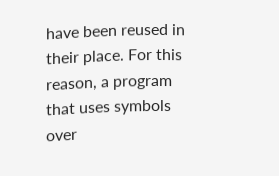have been reused in their place. For this reason, a program that uses symbols over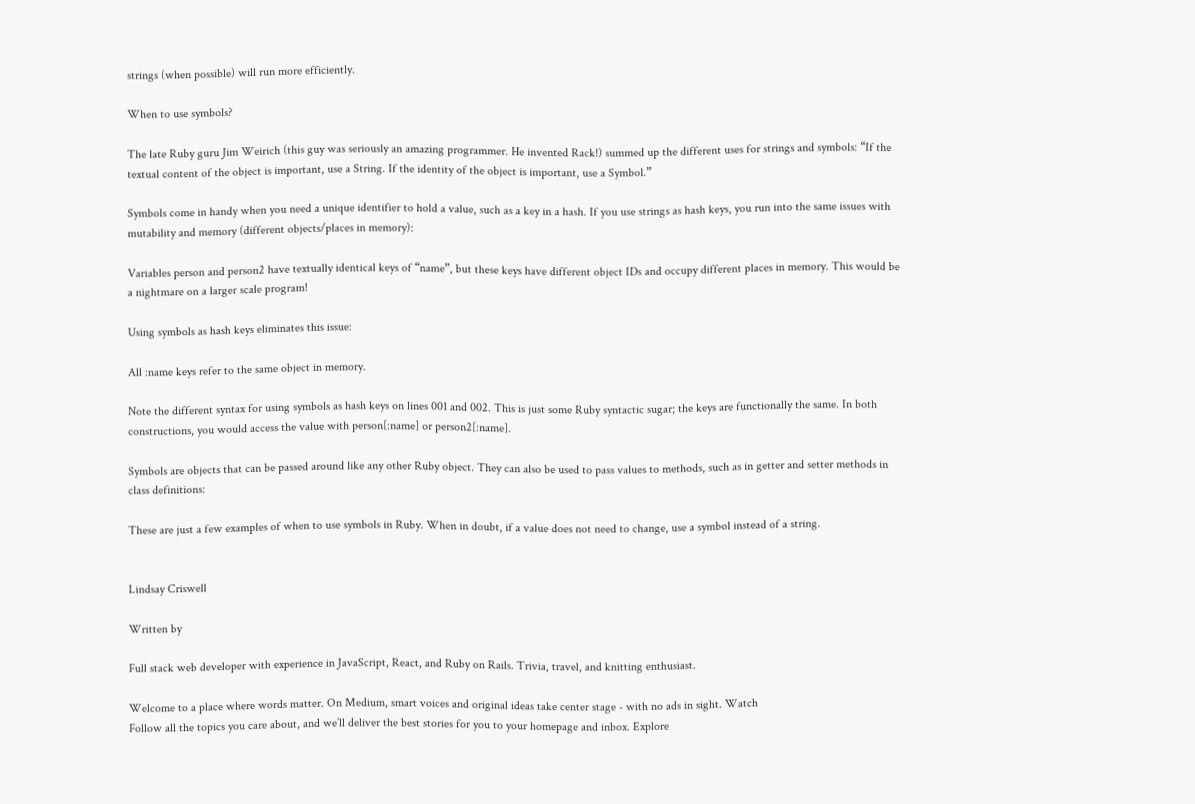strings (when possible) will run more efficiently.

When to use symbols?

The late Ruby guru Jim Weirich (this guy was seriously an amazing programmer. He invented Rack!) summed up the different uses for strings and symbols: “If the textual content of the object is important, use a String. If the identity of the object is important, use a Symbol.”

Symbols come in handy when you need a unique identifier to hold a value, such as a key in a hash. If you use strings as hash keys, you run into the same issues with mutability and memory (different objects/places in memory):

Variables person and person2 have textually identical keys of “name”, but these keys have different object IDs and occupy different places in memory. This would be a nightmare on a larger scale program!

Using symbols as hash keys eliminates this issue:

All :name keys refer to the same object in memory.

Note the different syntax for using symbols as hash keys on lines 001 and 002. This is just some Ruby syntactic sugar; the keys are functionally the same. In both constructions, you would access the value with person[:name] or person2[:name].

Symbols are objects that can be passed around like any other Ruby object. They can also be used to pass values to methods, such as in getter and setter methods in class definitions:

These are just a few examples of when to use symbols in Ruby. When in doubt, if a value does not need to change, use a symbol instead of a string.


Lindsay Criswell

Written by

Full stack web developer with experience in JavaScript, React, and Ruby on Rails. Trivia, travel, and knitting enthusiast.

Welcome to a place where words matter. On Medium, smart voices and original ideas take center stage - with no ads in sight. Watch
Follow all the topics you care about, and we’ll deliver the best stories for you to your homepage and inbox. Explore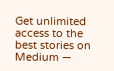Get unlimited access to the best stories on Medium —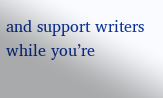and support writers while you’re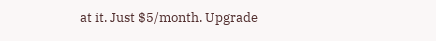at it. Just $5/month. Upgrade